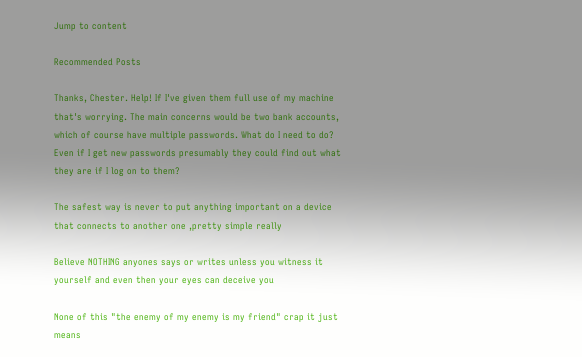Jump to content

Recommended Posts

Thanks, Chester. Help! If I've given them full use of my machine that's worrying. The main concerns would be two bank accounts, which of course have multiple passwords. What do I need to do? Even if I get new passwords presumably they could find out what they are if I log on to them?

The safest way is never to put anything important on a device that connects to another one ,pretty simple really

Believe NOTHING anyones says or writes unless you witness it yourself and even then your eyes can deceive you

None of this "the enemy of my enemy is my friend" crap it just means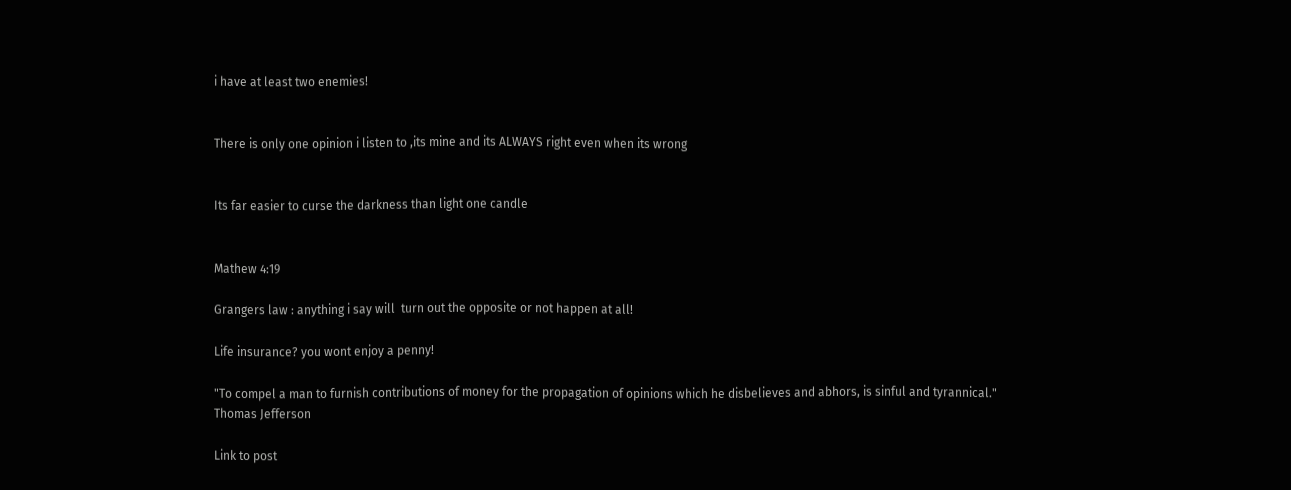i have at least two enemies!


There is only one opinion i listen to ,its mine and its ALWAYS right even when its wrong


Its far easier to curse the darkness than light one candle


Mathew 4:19

Grangers law : anything i say will  turn out the opposite or not happen at all!

Life insurance? you wont enjoy a penny!

"To compel a man to furnish contributions of money for the propagation of opinions which he disbelieves and abhors, is sinful and tyrannical." Thomas Jefferson

Link to post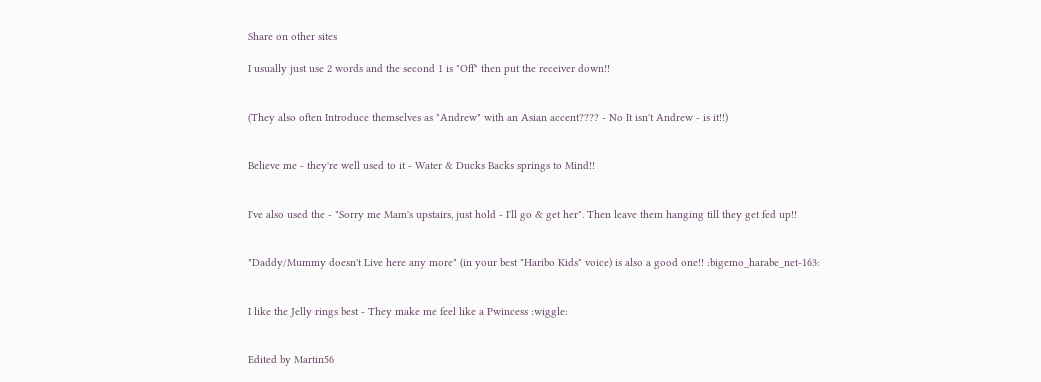Share on other sites

I usually just use 2 words and the second 1 is "Off" then put the receiver down!!


(They also often Introduce themselves as "Andrew" with an Asian accent???? - No It isn't Andrew - is it!!)


Believe me - they're well used to it - Water & Ducks Backs springs to Mind!!


I've also used the - "Sorry me Mam's upstairs, just hold - I'll go & get her". Then leave them hanging till they get fed up!!


"Daddy/Mummy doesn't Live here any more" (in your best "Haribo Kids" voice) is also a good one!! :bigemo_harabe_net-163:


I like the Jelly rings best - They make me feel like a Pwincess :wiggle:


Edited by Martin56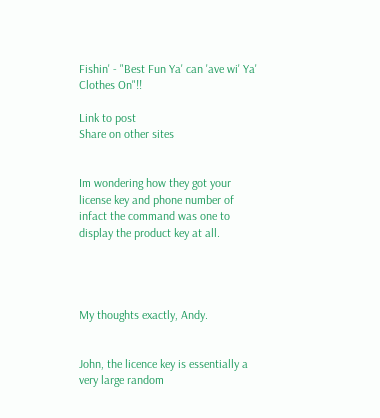Fishin' - "Best Fun Ya' can 'ave wi' Ya' Clothes On"!!

Link to post
Share on other sites


Im wondering how they got your license key and phone number of infact the command was one to display the product key at all.




My thoughts exactly, Andy.


John, the licence key is essentially a very large random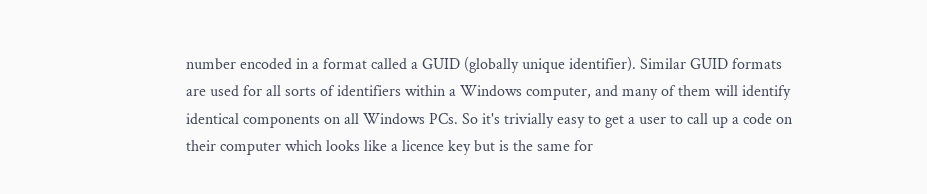number encoded in a format called a GUID (globally unique identifier). Similar GUID formats are used for all sorts of identifiers within a Windows computer, and many of them will identify identical components on all Windows PCs. So it's trivially easy to get a user to call up a code on their computer which looks like a licence key but is the same for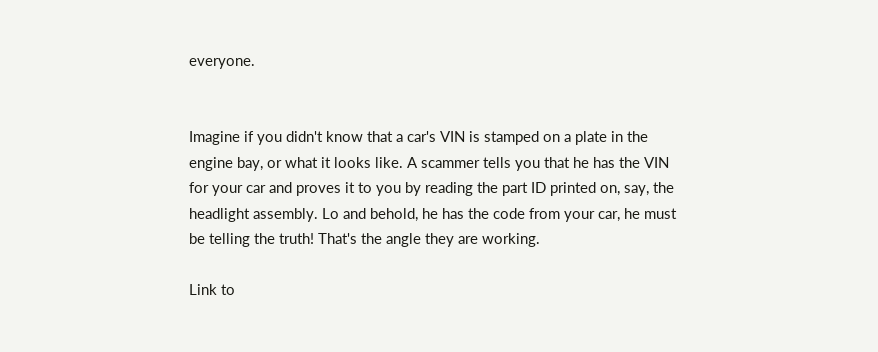everyone.


Imagine if you didn't know that a car's VIN is stamped on a plate in the engine bay, or what it looks like. A scammer tells you that he has the VIN for your car and proves it to you by reading the part ID printed on, say, the headlight assembly. Lo and behold, he has the code from your car, he must be telling the truth! That's the angle they are working.

Link to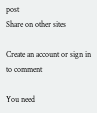post
Share on other sites

Create an account or sign in to comment

You need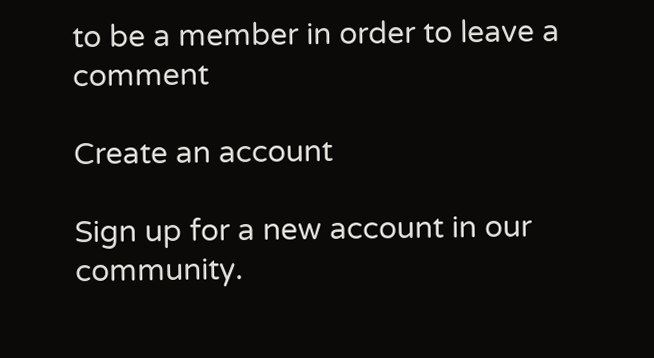to be a member in order to leave a comment

Create an account

Sign up for a new account in our community.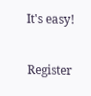It's easy!

Register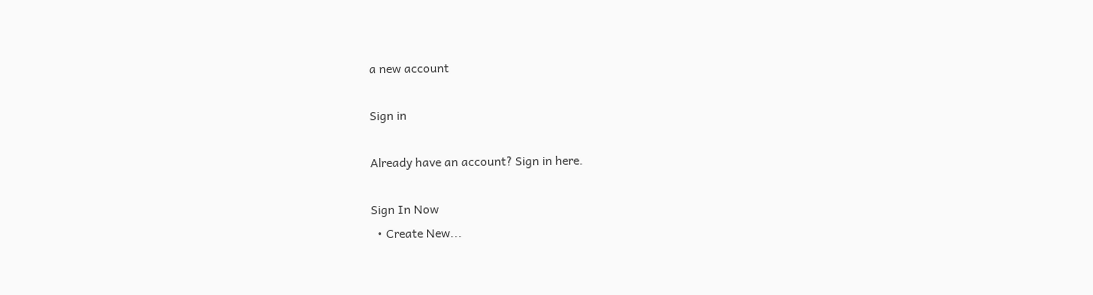a new account

Sign in

Already have an account? Sign in here.

Sign In Now
  • Create New...